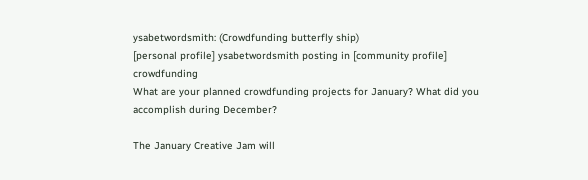ysabetwordsmith: (Crowdfunding butterfly ship)
[personal profile] ysabetwordsmith posting in [community profile] crowdfunding
What are your planned crowdfunding projects for January? What did you accomplish during December?

The January Creative Jam will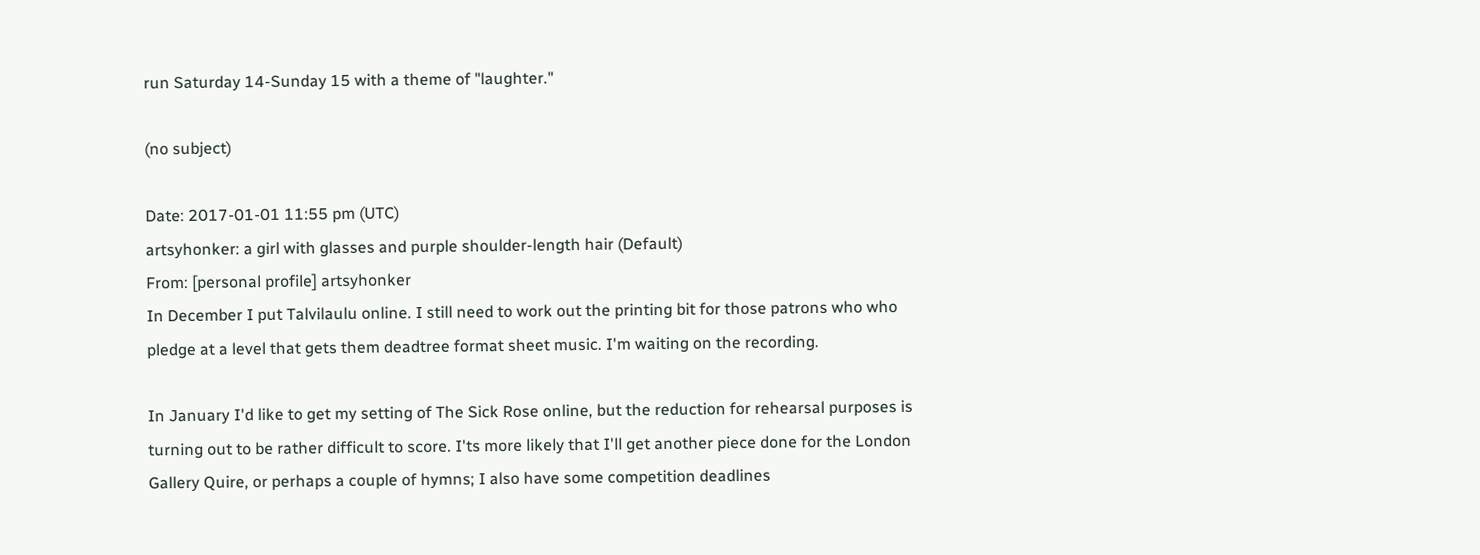run Saturday 14-Sunday 15 with a theme of "laughter."

(no subject)

Date: 2017-01-01 11:55 pm (UTC)
artsyhonker: a girl with glasses and purple shoulder-length hair (Default)
From: [personal profile] artsyhonker
In December I put Talvilaulu online. I still need to work out the printing bit for those patrons who who pledge at a level that gets them deadtree format sheet music. I'm waiting on the recording.

In January I'd like to get my setting of The Sick Rose online, but the reduction for rehearsal purposes is turning out to be rather difficult to score. I'ts more likely that I'll get another piece done for the London Gallery Quire, or perhaps a couple of hymns; I also have some competition deadlines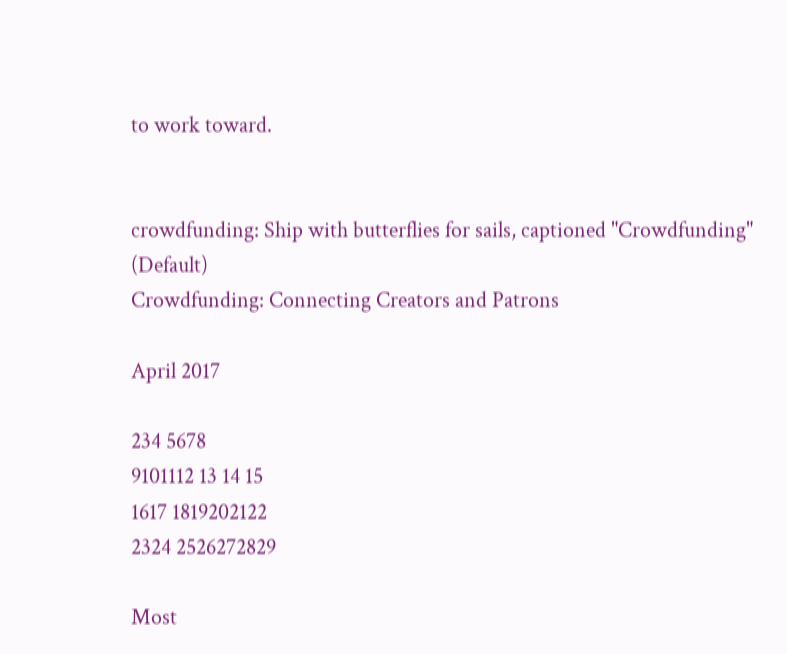to work toward.


crowdfunding: Ship with butterflies for sails, captioned "Crowdfunding" (Default)
Crowdfunding: Connecting Creators and Patrons

April 2017

234 5678
9101112 13 14 15
1617 1819202122
2324 2526272829

Most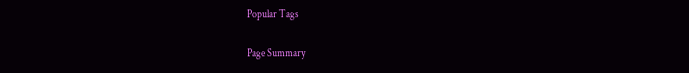Popular Tags

Page Summary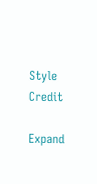Style Credit

Expand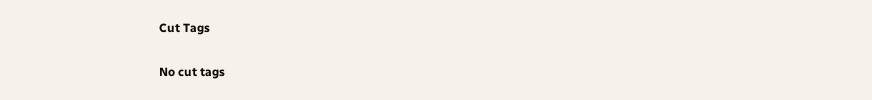Cut Tags

No cut tags